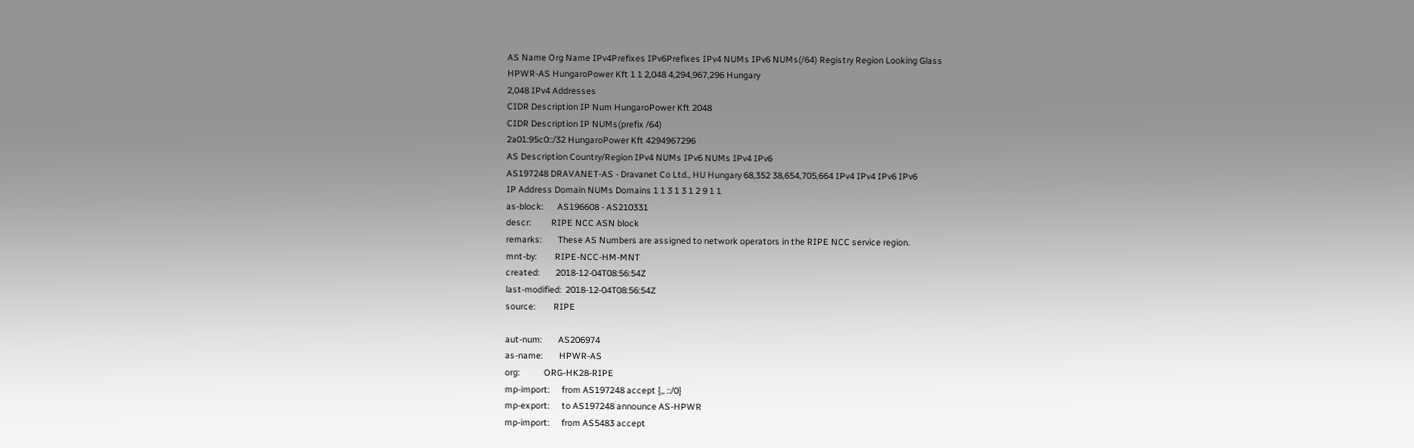AS Name Org Name IPv4Prefixes IPv6Prefixes IPv4 NUMs IPv6 NUMs(/64) Registry Region Looking Glass
HPWR-AS HungaroPower Kft 1 1 2,048 4,294,967,296 Hungary
2,048 IPv4 Addresses
CIDR Description IP Num HungaroPower Kft 2048
CIDR Description IP NUMs(prefix /64)
2a01:95c0::/32 HungaroPower Kft 4294967296
AS Description Country/Region IPv4 NUMs IPv6 NUMs IPv4 IPv6
AS197248 DRAVANET-AS - Dravanet Co Ltd., HU Hungary 68,352 38,654,705,664 IPv4 IPv4 IPv6 IPv6
IP Address Domain NUMs Domains 1 1 3 1 3 1 2 9 1 1
as-block:       AS196608 - AS210331
descr:          RIPE NCC ASN block
remarks:        These AS Numbers are assigned to network operators in the RIPE NCC service region.
mnt-by:         RIPE-NCC-HM-MNT
created:        2018-12-04T08:56:54Z
last-modified:  2018-12-04T08:56:54Z
source:         RIPE

aut-num:        AS206974
as-name:        HPWR-AS
org:            ORG-HK28-RIPE
mp-import:      from AS197248 accept {,, ::/0}
mp-export:      to AS197248 announce AS-HPWR
mp-import:      from AS5483 accept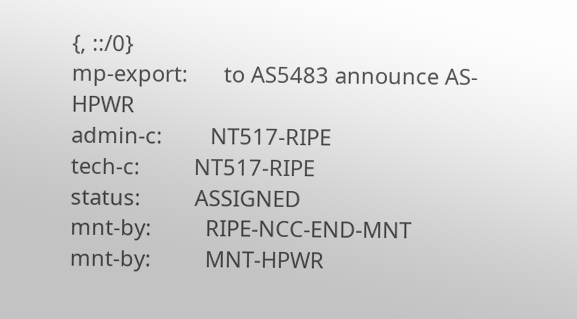{, ::/0}
mp-export:      to AS5483 announce AS-HPWR
admin-c:        NT517-RIPE
tech-c:         NT517-RIPE
status:         ASSIGNED
mnt-by:         RIPE-NCC-END-MNT
mnt-by:         MNT-HPWR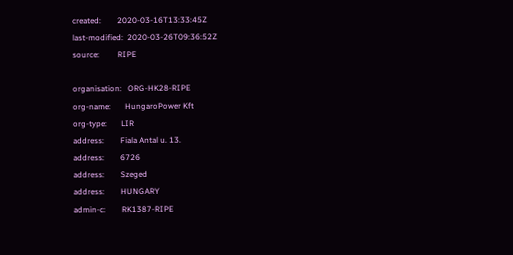created:        2020-03-16T13:33:45Z
last-modified:  2020-03-26T09:36:52Z
source:         RIPE

organisation:   ORG-HK28-RIPE
org-name:       HungaroPower Kft
org-type:       LIR
address:        Fiala Antal u. 13.
address:        6726
address:        Szeged
address:        HUNGARY
admin-c:        RK1387-RIPE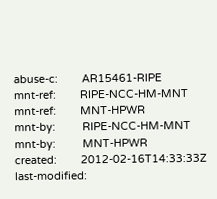abuse-c:        AR15461-RIPE
mnt-ref:        RIPE-NCC-HM-MNT
mnt-ref:        MNT-HPWR
mnt-by:         RIPE-NCC-HM-MNT
mnt-by:         MNT-HPWR
created:        2012-02-16T14:33:33Z
last-modified: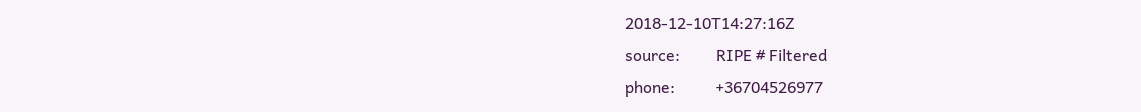2018-12-10T14:27:16Z
source:         RIPE # Filtered
phone:          +36704526977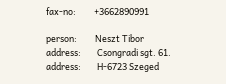fax-no:         +3662890991

person:         Neszt Tibor
address:        Csongradi sgt. 61.
address:        H-6723 Szeged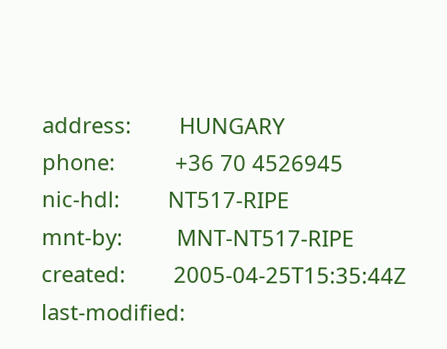address:        HUNGARY
phone:          +36 70 4526945
nic-hdl:        NT517-RIPE
mnt-by:         MNT-NT517-RIPE
created:        2005-04-25T15:35:44Z
last-modified: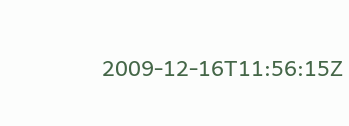2009-12-16T11:56:15Z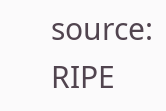source:         RIPE